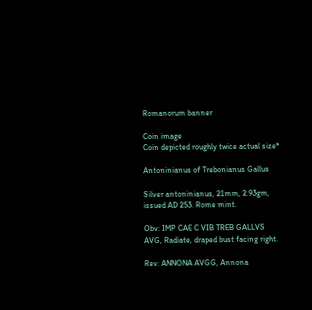Romanorum banner

Coin image
Coin depicted roughly twice actual size*

Antoninianus of Trebonianus Gallus

Silver antoninianus, 21mm, 2.93gm, issued AD 253. Rome mint.

Obv: IMP CAE C VIB TREB GALLVS AVG, Radiate, draped bust facing right.

Rev: ANNONA AVGG, Annona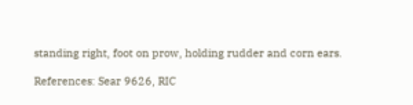standing right, foot on prow, holding rudder and corn ears.

References: Sear 9626, RIC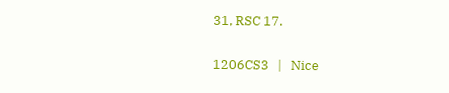31, RSC 17.

1206CS3   |   Nice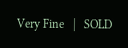Very Fine   |   SOLD